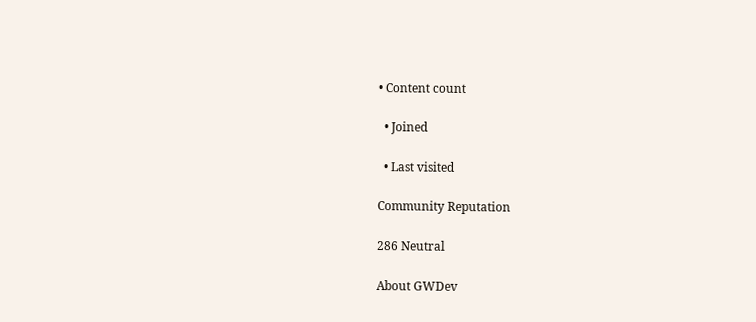• Content count

  • Joined

  • Last visited

Community Reputation

286 Neutral

About GWDev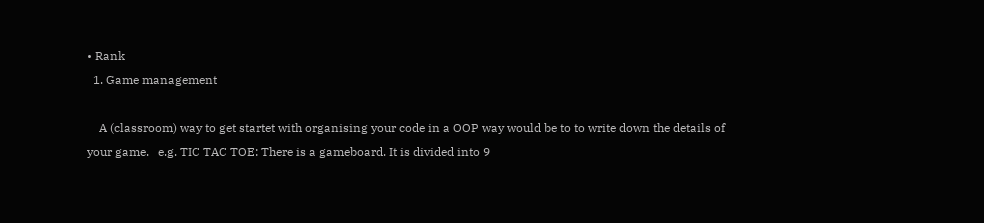• Rank
  1. Game management

    A (classroom) way to get startet with organising your code in a OOP way would be to to write down the details of your game.   e.g. TIC TAC TOE: There is a gameboard. It is divided into 9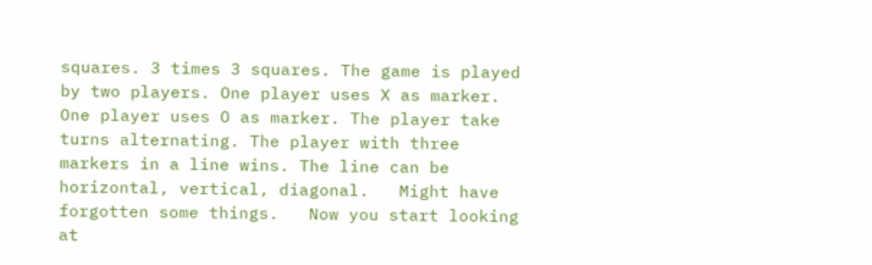squares. 3 times 3 squares. The game is played by two players. One player uses X as marker. One player uses O as marker. The player take turns alternating. The player with three markers in a line wins. The line can be horizontal, vertical, diagonal.   Might have forgotten some things.   Now you start looking at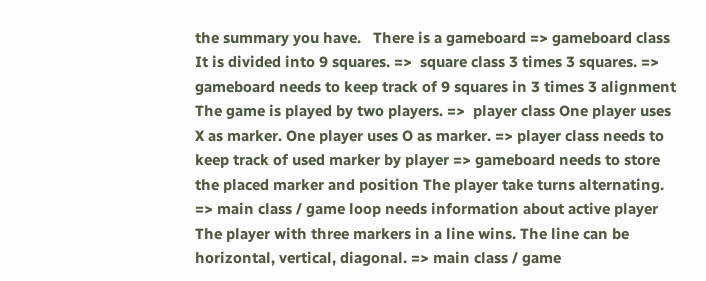the summary you have.   There is a gameboard => gameboard class It is divided into 9 squares. =>  square class 3 times 3 squares. =>  gameboard needs to keep track of 9 squares in 3 times 3 alignment The game is played by two players. =>  player class One player uses X as marker. One player uses O as marker. => player class needs to keep track of used marker by player => gameboard needs to store the placed marker and position The player take turns alternating. => main class / game loop needs information about active player The player with three markers in a line wins. The line can be horizontal, vertical, diagonal. => main class / game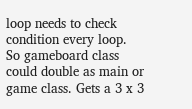loop needs to check condition every loop.   So gameboard class could double as main or game class. Gets a 3 x 3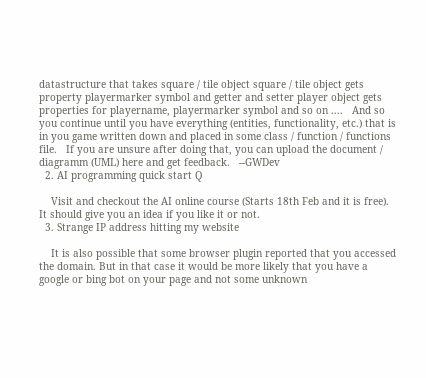datastructure that takes square / tile object square / tile object gets property playermarker symbol and getter and setter player object gets properties for playername, playermarker symbol and so on ....   And so you continue until you have everything (entities, functionality, etc.) that is in you game written down and placed in some class / function / functions file.   If you are unsure after doing that, you can upload the document / diagramm (UML) here and get feedback.   --GWDev
  2. AI programming quick start Q

    Visit and checkout the AI online course (Starts 18th Feb and it is free). It should give you an idea if you like it or not.
  3. Strange IP address hitting my website

    It is also possible that some browser plugin reported that you accessed the domain. But in that case it would be more likely that you have a google or bing bot on your page and not some unknown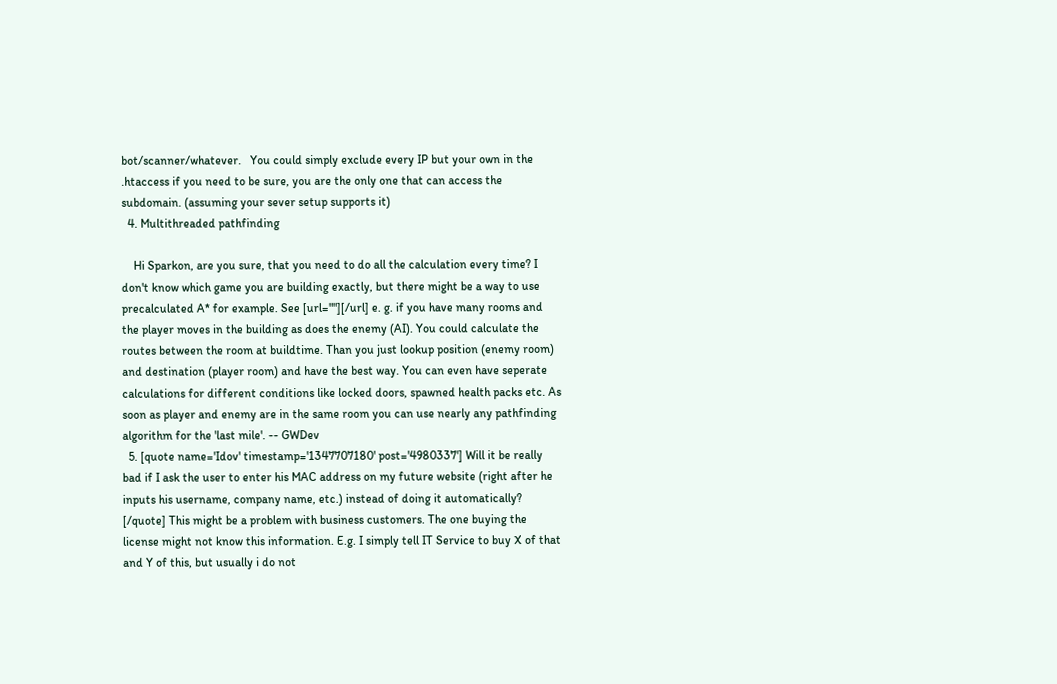bot/scanner/whatever.   You could simply exclude every IP but your own in the .htaccess if you need to be sure, you are the only one that can access the subdomain. (assuming your sever setup supports it)
  4. Multithreaded pathfinding

    Hi Sparkon, are you sure, that you need to do all the calculation every time? I don't know which game you are building exactly, but there might be a way to use precalculated A* for example. See [url=""][/url] e. g. if you have many rooms and the player moves in the building as does the enemy (AI). You could calculate the routes between the room at buildtime. Than you just lookup position (enemy room) and destination (player room) and have the best way. You can even have seperate calculations for different conditions like locked doors, spawned health packs etc. As soon as player and enemy are in the same room you can use nearly any pathfinding algorithm for the 'last mile'. -- GWDev
  5. [quote name='Idov' timestamp='1347707180' post='4980337'] Will it be really bad if I ask the user to enter his MAC address on my future website (right after he inputs his username, company name, etc.) instead of doing it automatically? [/quote] This might be a problem with business customers. The one buying the license might not know this information. E.g. I simply tell IT Service to buy X of that and Y of this, but usually i do not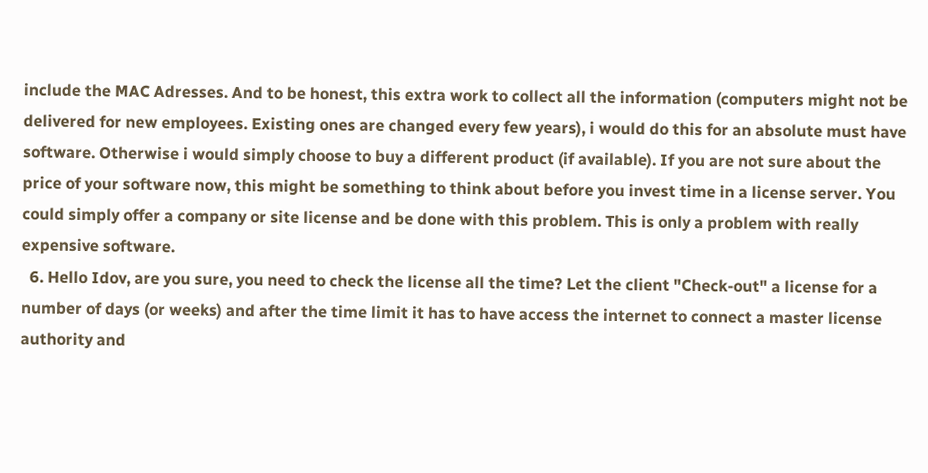include the MAC Adresses. And to be honest, this extra work to collect all the information (computers might not be delivered for new employees. Existing ones are changed every few years), i would do this for an absolute must have software. Otherwise i would simply choose to buy a different product (if available). If you are not sure about the price of your software now, this might be something to think about before you invest time in a license server. You could simply offer a company or site license and be done with this problem. This is only a problem with really expensive software.
  6. Hello Idov, are you sure, you need to check the license all the time? Let the client "Check-out" a license for a number of days (or weeks) and after the time limit it has to have access the internet to connect a master license authority and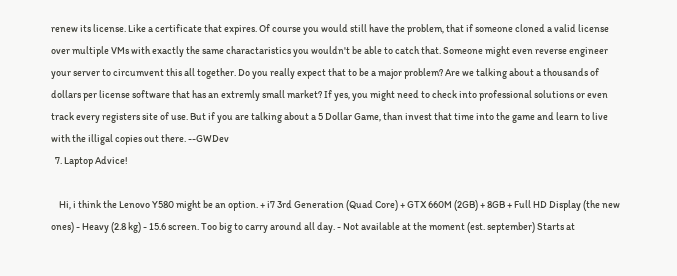renew its license. Like a certificate that expires. Of course you would still have the problem, that if someone cloned a valid license over multiple VMs with exactly the same charactaristics you wouldn't be able to catch that. Someone might even reverse engineer your server to circumvent this all together. Do you really expect that to be a major problem? Are we talking about a thousands of dollars per license software that has an extremly small market? If yes, you might need to check into professional solutions or even track every registers site of use. But if you are talking about a 5 Dollar Game, than invest that time into the game and learn to live with the illigal copies out there. --GWDev
  7. Laptop Advice!

    Hi, i think the Lenovo Y580 might be an option. + i7 3rd Generation (Quad Core) + GTX 660M (2GB) + 8GB + Full HD Display (the new ones) - Heavy (2.8 kg) - 15.6 screen. Too big to carry around all day. - Not available at the moment (est. september) Starts at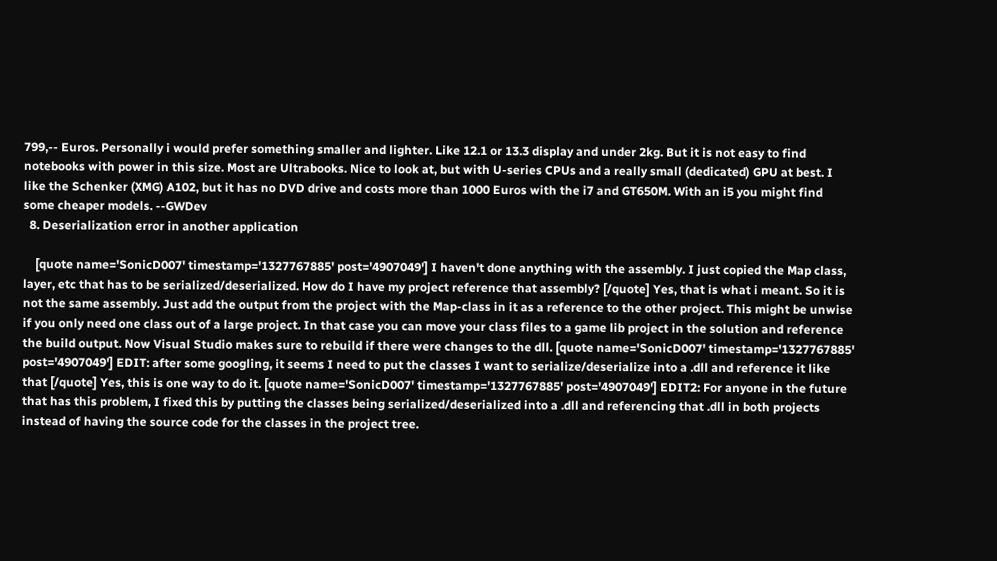799,-- Euros. Personally i would prefer something smaller and lighter. Like 12.1 or 13.3 display and under 2kg. But it is not easy to find notebooks with power in this size. Most are Ultrabooks. Nice to look at, but with U-series CPUs and a really small (dedicated) GPU at best. I like the Schenker (XMG) A102, but it has no DVD drive and costs more than 1000 Euros with the i7 and GT650M. With an i5 you might find some cheaper models. --GWDev
  8. Deserialization error in another application

    [quote name='SonicD007' timestamp='1327767885' post='4907049'] I haven't done anything with the assembly. I just copied the Map class, layer, etc that has to be serialized/deserialized. How do I have my project reference that assembly? [/quote] Yes, that is what i meant. So it is not the same assembly. Just add the output from the project with the Map-class in it as a reference to the other project. This might be unwise if you only need one class out of a large project. In that case you can move your class files to a game lib project in the solution and reference the build output. Now Visual Studio makes sure to rebuild if there were changes to the dll. [quote name='SonicD007' timestamp='1327767885' post='4907049'] EDIT: after some googling, it seems I need to put the classes I want to serialize/deserialize into a .dll and reference it like that [/quote] Yes, this is one way to do it. [quote name='SonicD007' timestamp='1327767885' post='4907049'] EDIT2: For anyone in the future that has this problem, I fixed this by putting the classes being serialized/deserialized into a .dll and referencing that .dll in both projects instead of having the source code for the classes in the project tree.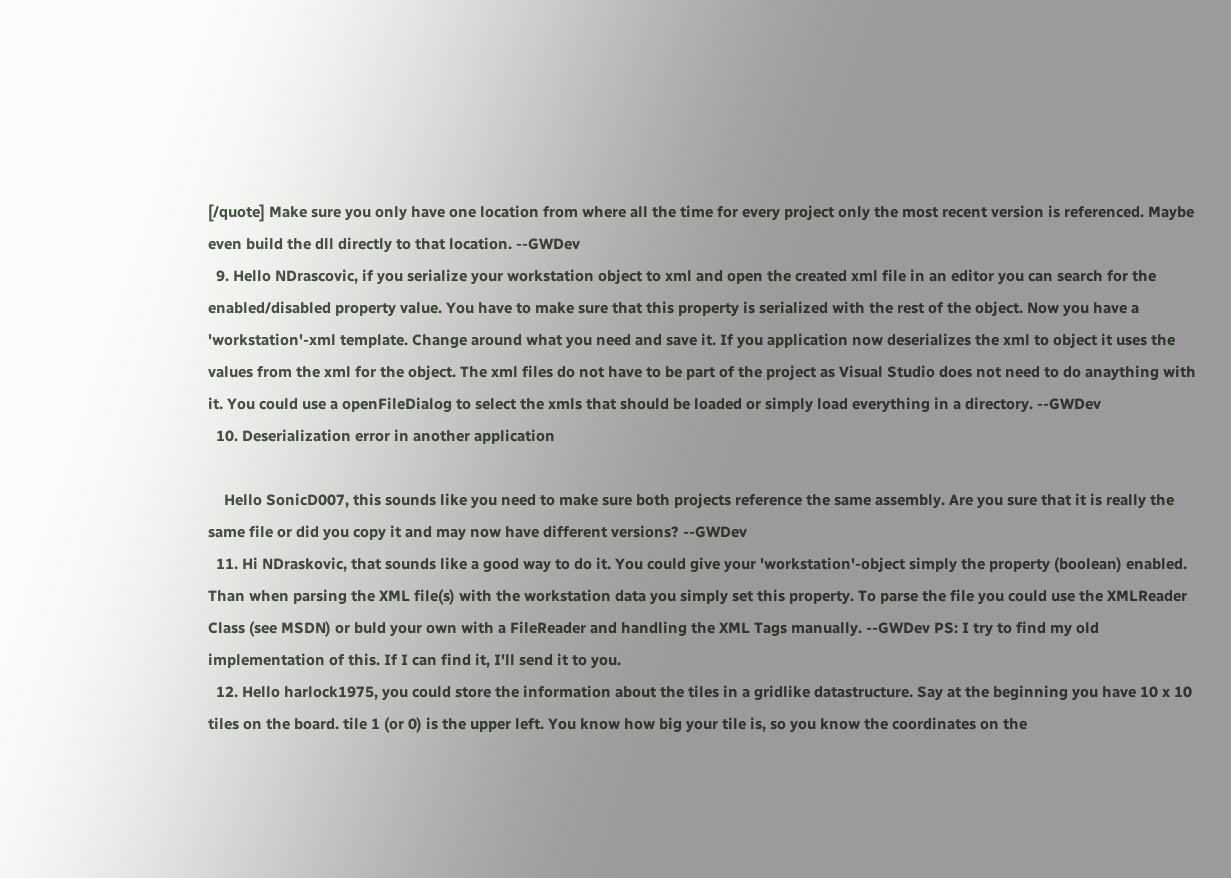[/quote] Make sure you only have one location from where all the time for every project only the most recent version is referenced. Maybe even build the dll directly to that location. --GWDev
  9. Hello NDrascovic, if you serialize your workstation object to xml and open the created xml file in an editor you can search for the enabled/disabled property value. You have to make sure that this property is serialized with the rest of the object. Now you have a 'workstation'-xml template. Change around what you need and save it. If you application now deserializes the xml to object it uses the values from the xml for the object. The xml files do not have to be part of the project as Visual Studio does not need to do anaything with it. You could use a openFileDialog to select the xmls that should be loaded or simply load everything in a directory. --GWDev
  10. Deserialization error in another application

    Hello SonicD007, this sounds like you need to make sure both projects reference the same assembly. Are you sure that it is really the same file or did you copy it and may now have different versions? --GWDev
  11. Hi NDraskovic, that sounds like a good way to do it. You could give your 'workstation'-object simply the property (boolean) enabled. Than when parsing the XML file(s) with the workstation data you simply set this property. To parse the file you could use the XMLReader Class (see MSDN) or buld your own with a FileReader and handling the XML Tags manually. --GWDev PS: I try to find my old implementation of this. If I can find it, I'll send it to you.
  12. Hello harlock1975, you could store the information about the tiles in a gridlike datastructure. Say at the beginning you have 10 x 10 tiles on the board. tile 1 (or 0) is the upper left. You know how big your tile is, so you know the coordinates on the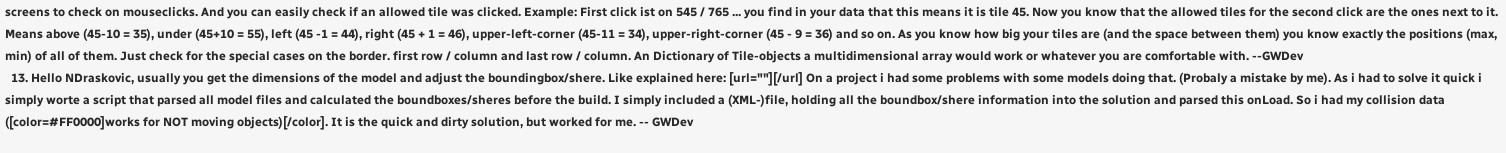screens to check on mouseclicks. And you can easily check if an allowed tile was clicked. Example: First click ist on 545 / 765 ... you find in your data that this means it is tile 45. Now you know that the allowed tiles for the second click are the ones next to it. Means above (45-10 = 35), under (45+10 = 55), left (45 -1 = 44), right (45 + 1 = 46), upper-left-corner (45-11 = 34), upper-right-corner (45 - 9 = 36) and so on. As you know how big your tiles are (and the space between them) you know exactly the positions (max, min) of all of them. Just check for the special cases on the border. first row / column and last row / column. An Dictionary of Tile-objects a multidimensional array would work or whatever you are comfortable with. --GWDev
  13. Hello NDraskovic, usually you get the dimensions of the model and adjust the boundingbox/shere. Like explained here: [url=""][/url] On a project i had some problems with some models doing that. (Probaly a mistake by me). As i had to solve it quick i simply worte a script that parsed all model files and calculated the boundboxes/sheres before the build. I simply included a (XML-)file, holding all the boundbox/shere information into the solution and parsed this onLoad. So i had my collision data ([color=#FF0000]works for NOT moving objects)[/color]. It is the quick and dirty solution, but worked for me. -- GWDev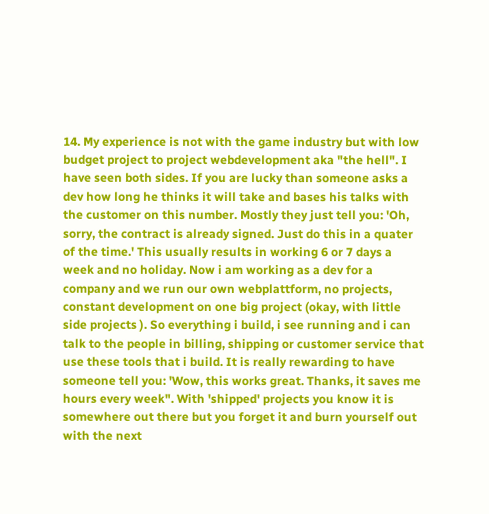14. My experience is not with the game industry but with low budget project to project webdevelopment aka "the hell". I have seen both sides. If you are lucky than someone asks a dev how long he thinks it will take and bases his talks with the customer on this number. Mostly they just tell you: 'Oh, sorry, the contract is already signed. Just do this in a quater of the time.' This usually results in working 6 or 7 days a week and no holiday. Now i am working as a dev for a company and we run our own webplattform, no projects, constant development on one big project (okay, with little side projects ). So everything i build, i see running and i can talk to the people in billing, shipping or customer service that use these tools that i build. It is really rewarding to have someone tell you: 'Wow, this works great. Thanks, it saves me hours every week". With 'shipped' projects you know it is somewhere out there but you forget it and burn yourself out with the next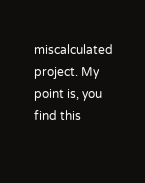miscalculated project. My point is, you find this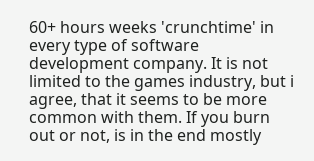60+ hours weeks 'crunchtime' in every type of software development company. It is not limited to the games industry, but i agree, that it seems to be more common with them. If you burn out or not, is in the end mostly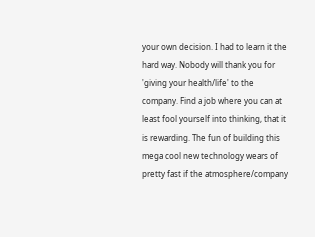your own decision. I had to learn it the hard way. Nobody will thank you for 'giving your health/life' to the company. Find a job where you can at least fool yourself into thinking, that it is rewarding. The fun of building this mega cool new technology wears of pretty fast if the atmosphere/company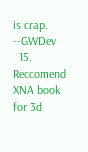is crap. --GWDev
  15. Reccomend XNA book for 3d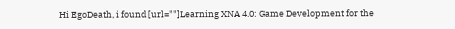Hi EgoDeath, i found [url=""]Learning XNA 4.0: Game Development for the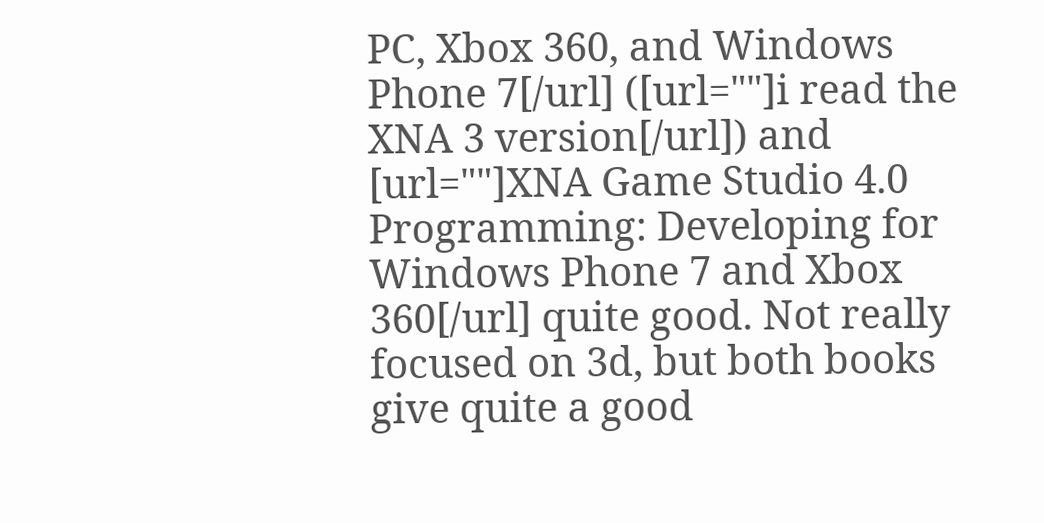PC, Xbox 360, and Windows Phone 7[/url] ([url=""]i read the XNA 3 version[/url]) and [url=""]XNA Game Studio 4.0 Programming: Developing for Windows Phone 7 and Xbox 360[/url] quite good. Not really focused on 3d, but both books give quite a good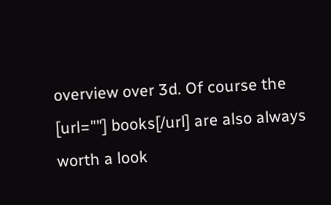overview over 3d. Of course the [url=""] books[/url] are also always worth a look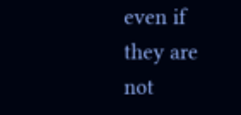even if they are not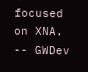focused on XNA. -- GWDev